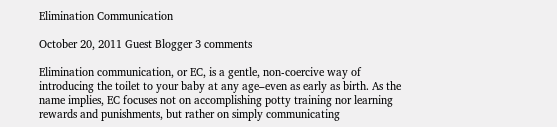Elimination Communication

October 20, 2011 Guest Blogger 3 comments

Elimination communication, or EC, is a gentle, non-coercive way of introducing the toilet to your baby at any age–even as early as birth. As the name implies, EC focuses not on accomplishing potty training nor learning rewards and punishments, but rather on simply communicating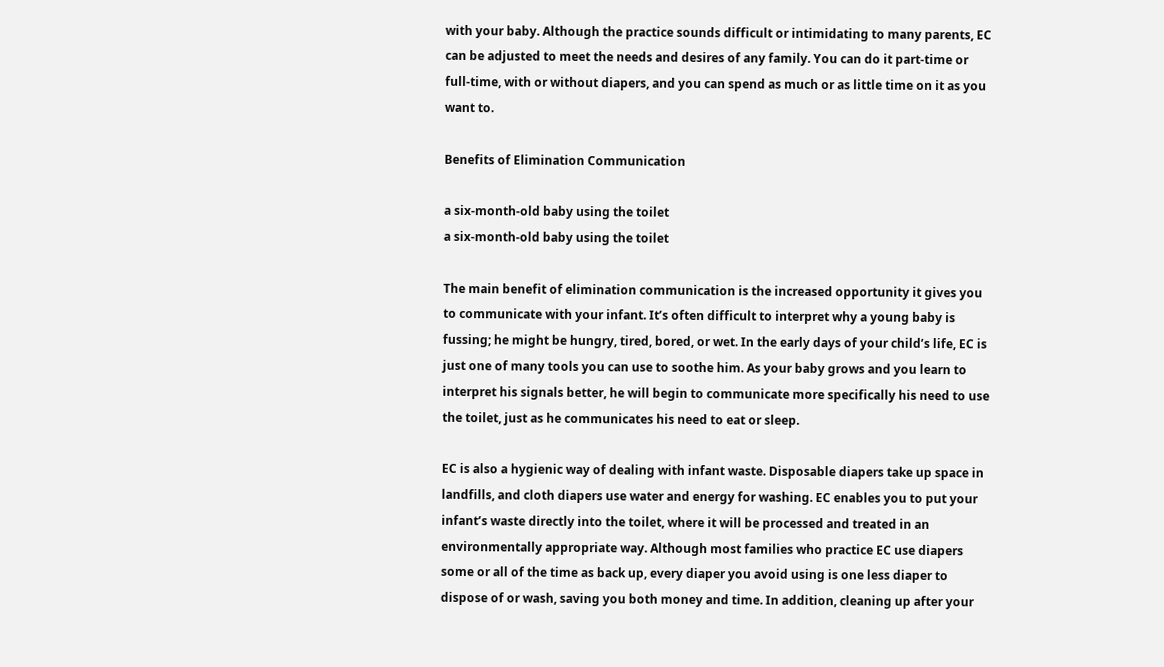with your baby. Although the practice sounds difficult or intimidating to many parents, EC can be adjusted to meet the needs and desires of any family. You can do it part-time or full-time, with or without diapers, and you can spend as much or as little time on it as you want to.

Benefits of Elimination Communication

a six-month-old baby using the toilet
a six-month-old baby using the toilet

The main benefit of elimination communication is the increased opportunity it gives you to communicate with your infant. It’s often difficult to interpret why a young baby is fussing; he might be hungry, tired, bored, or wet. In the early days of your child’s life, EC is just one of many tools you can use to soothe him. As your baby grows and you learn to interpret his signals better, he will begin to communicate more specifically his need to use the toilet, just as he communicates his need to eat or sleep.

EC is also a hygienic way of dealing with infant waste. Disposable diapers take up space in landfills, and cloth diapers use water and energy for washing. EC enables you to put your infant’s waste directly into the toilet, where it will be processed and treated in an environmentally appropriate way. Although most families who practice EC use diapers some or all of the time as back up, every diaper you avoid using is one less diaper to dispose of or wash, saving you both money and time. In addition, cleaning up after your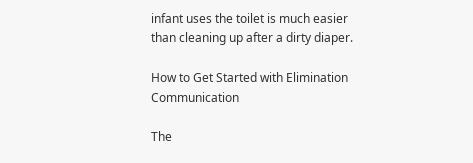infant uses the toilet is much easier than cleaning up after a dirty diaper.

How to Get Started with Elimination Communication

The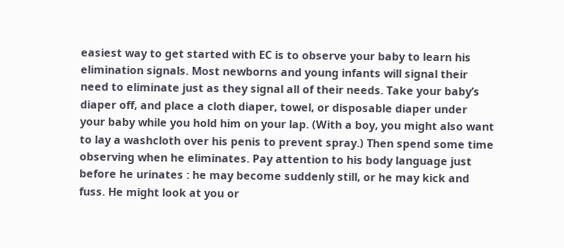easiest way to get started with EC is to observe your baby to learn his elimination signals. Most newborns and young infants will signal their need to eliminate just as they signal all of their needs. Take your baby’s diaper off, and place a cloth diaper, towel, or disposable diaper under your baby while you hold him on your lap. (With a boy, you might also want to lay a washcloth over his penis to prevent spray.) Then spend some time observing when he eliminates. Pay attention to his body language just before he urinates : he may become suddenly still, or he may kick and fuss. He might look at you or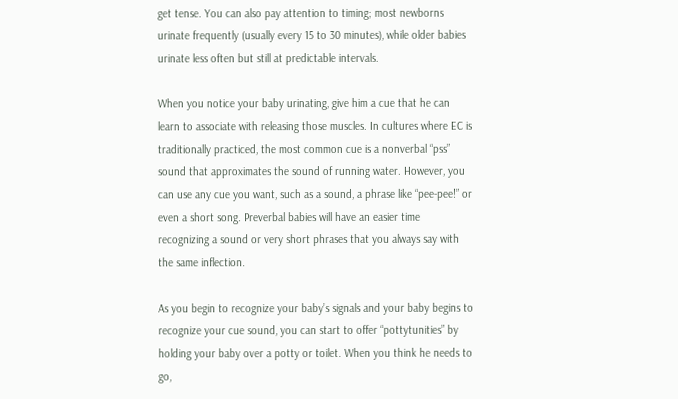get tense. You can also pay attention to timing; most newborns urinate frequently (usually every 15 to 30 minutes), while older babies urinate less often but still at predictable intervals.

When you notice your baby urinating, give him a cue that he can learn to associate with releasing those muscles. In cultures where EC is traditionally practiced, the most common cue is a nonverbal “pss” sound that approximates the sound of running water. However, you can use any cue you want, such as a sound, a phrase like “pee-pee!” or even a short song. Preverbal babies will have an easier time recognizing a sound or very short phrases that you always say with the same inflection.

As you begin to recognize your baby’s signals and your baby begins to recognize your cue sound, you can start to offer “pottytunities” by holding your baby over a potty or toilet. When you think he needs to go,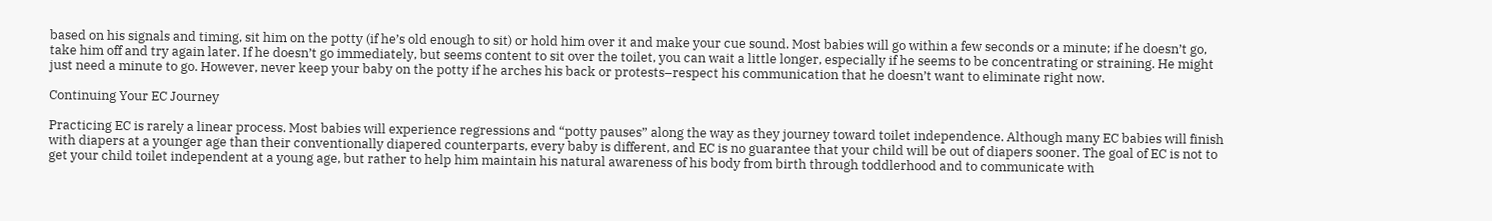based on his signals and timing, sit him on the potty (if he’s old enough to sit) or hold him over it and make your cue sound. Most babies will go within a few seconds or a minute; if he doesn’t go, take him off and try again later. If he doesn’t go immediately, but seems content to sit over the toilet, you can wait a little longer, especially if he seems to be concentrating or straining. He might just need a minute to go. However, never keep your baby on the potty if he arches his back or protests–respect his communication that he doesn’t want to eliminate right now.

Continuing Your EC Journey

Practicing EC is rarely a linear process. Most babies will experience regressions and “potty pauses” along the way as they journey toward toilet independence. Although many EC babies will finish with diapers at a younger age than their conventionally diapered counterparts, every baby is different, and EC is no guarantee that your child will be out of diapers sooner. The goal of EC is not to get your child toilet independent at a young age, but rather to help him maintain his natural awareness of his body from birth through toddlerhood and to communicate with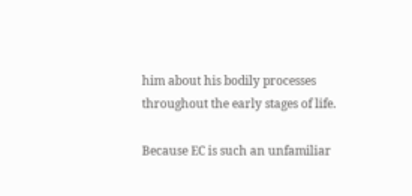him about his bodily processes throughout the early stages of life.

Because EC is such an unfamiliar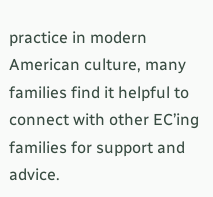practice in modern American culture, many families find it helpful to connect with other EC’ing families for support and advice.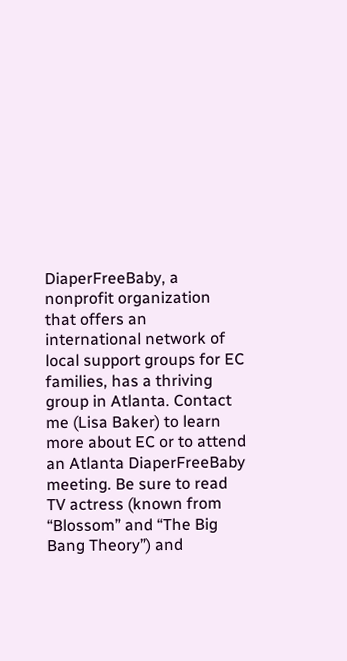DiaperFreeBaby, a nonprofit organization that offers an international network of local support groups for EC families, has a thriving group in Atlanta. Contact me (Lisa Baker) to learn more about EC or to attend an Atlanta DiaperFreeBaby meeting. Be sure to read TV actress (known from “Blossom” and “The Big Bang Theory”) and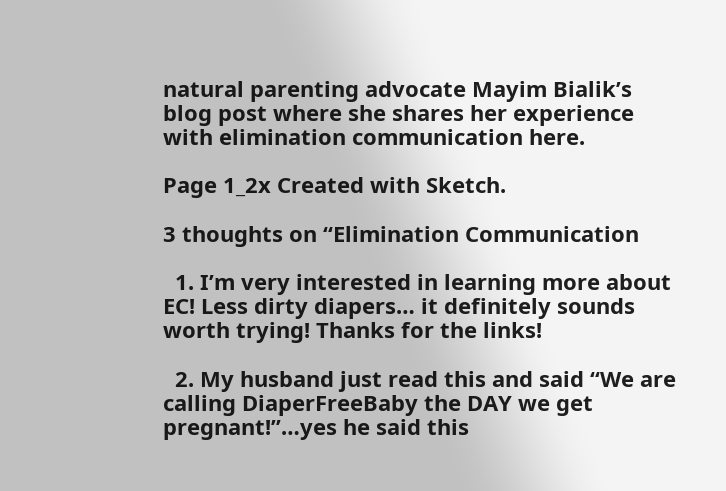natural parenting advocate Mayim Bialik’s blog post where she shares her experience with elimination communication here.

Page 1_2x Created with Sketch.

3 thoughts on “Elimination Communication

  1. I’m very interested in learning more about EC! Less dirty diapers… it definitely sounds worth trying! Thanks for the links!

  2. My husband just read this and said “We are calling DiaperFreeBaby the DAY we get pregnant!”…yes he said this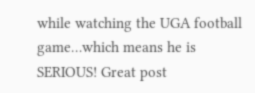while watching the UGA football game…which means he is SERIOUS! Great post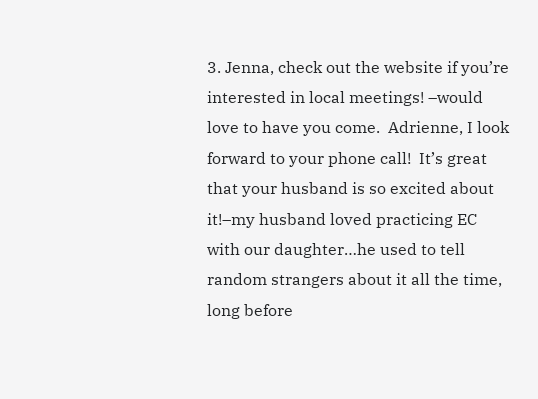3. Jenna, check out the website if you’re interested in local meetings! –would love to have you come.  Adrienne, I look forward to your phone call!  It’s great that your husband is so excited about it!–my husband loved practicing EC with our daughter…he used to tell random strangers about it all the time, long before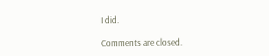I did.

Comments are closed.